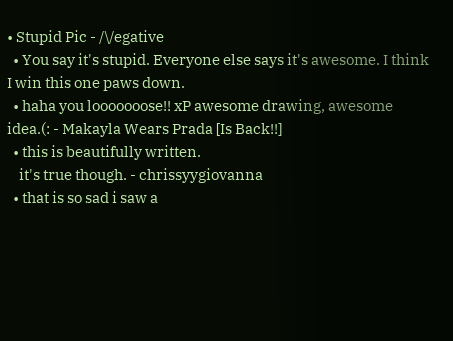• Stupid Pic - /\/egative
  • You say it's stupid. Everyone else says it's awesome. I think I win this one paws down.
  • haha you looooooose!! xP awesome drawing, awesome idea.(: - Makayla Wears Prada [Is Back!!]
  • this is beautifully written.
    it's true though. - chrissyygiovanna
  • that is so sad i saw a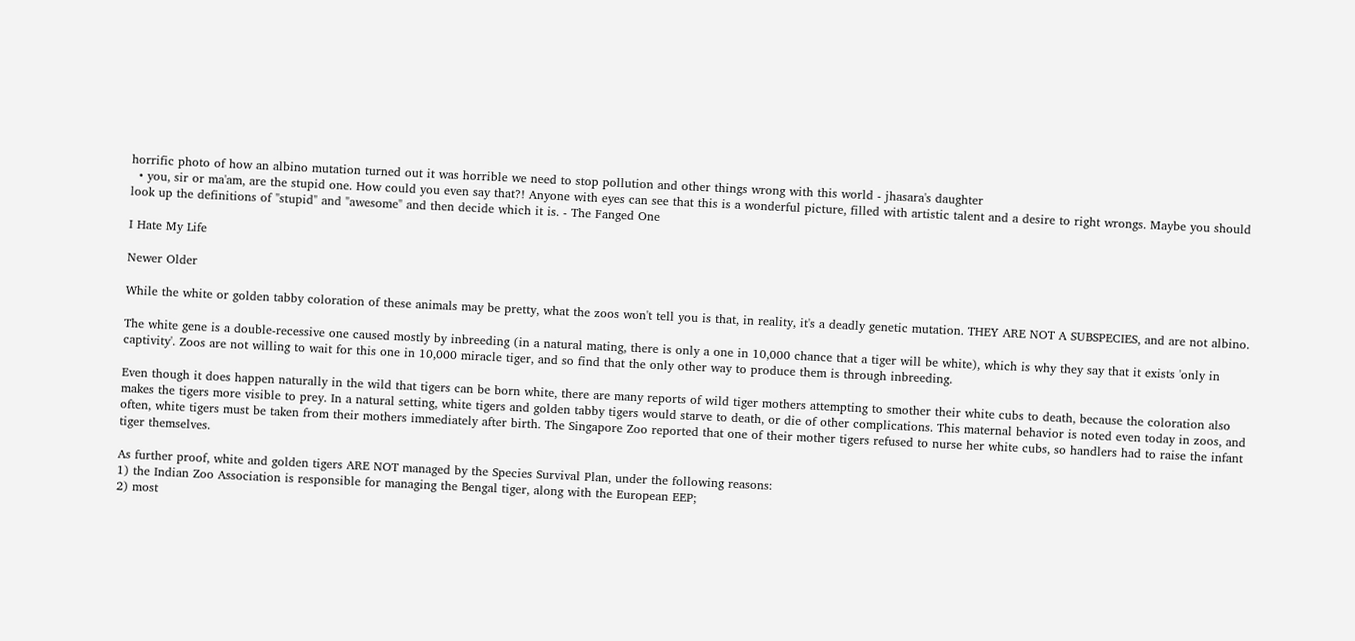horrific photo of how an albino mutation turned out it was horrible we need to stop pollution and other things wrong with this world - jhasara's daughter
  • you, sir or ma'am, are the stupid one. How could you even say that?! Anyone with eyes can see that this is a wonderful picture, filled with artistic talent and a desire to right wrongs. Maybe you should look up the definitions of "stupid" and "awesome" and then decide which it is. - The Fanged One

I Hate My Life

Newer Older

While the white or golden tabby coloration of these animals may be pretty, what the zoos won't tell you is that, in reality, it's a deadly genetic mutation. THEY ARE NOT A SUBSPECIES, and are not albino.

The white gene is a double-recessive one caused mostly by inbreeding (in a natural mating, there is only a one in 10,000 chance that a tiger will be white), which is why they say that it exists 'only in captivity'. Zoos are not willing to wait for this one in 10,000 miracle tiger, and so find that the only other way to produce them is through inbreeding.

Even though it does happen naturally in the wild that tigers can be born white, there are many reports of wild tiger mothers attempting to smother their white cubs to death, because the coloration also makes the tigers more visible to prey. In a natural setting, white tigers and golden tabby tigers would starve to death, or die of other complications. This maternal behavior is noted even today in zoos, and often, white tigers must be taken from their mothers immediately after birth. The Singapore Zoo reported that one of their mother tigers refused to nurse her white cubs, so handlers had to raise the infant tiger themselves.

As further proof, white and golden tigers ARE NOT managed by the Species Survival Plan, under the following reasons:
1) the Indian Zoo Association is responsible for managing the Bengal tiger, along with the European EEP;
2) most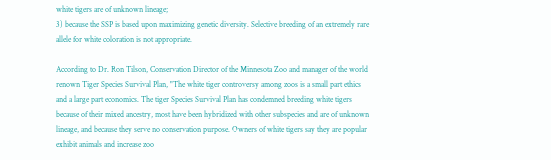white tigers are of unknown lineage;
3) because the SSP is based upon maximizing genetic diversity. Selective breeding of an extremely rare allele for white coloration is not appropriate.

According to Dr. Ron Tilson, Conservation Director of the Minnesota Zoo and manager of the world renown Tiger Species Survival Plan, "The white tiger controversy among zoos is a small part ethics and a large part economics. The tiger Species Survival Plan has condemned breeding white tigers because of their mixed ancestry, most have been hybridized with other subspecies and are of unknown lineage, and because they serve no conservation purpose. Owners of white tigers say they are popular exhibit animals and increase zoo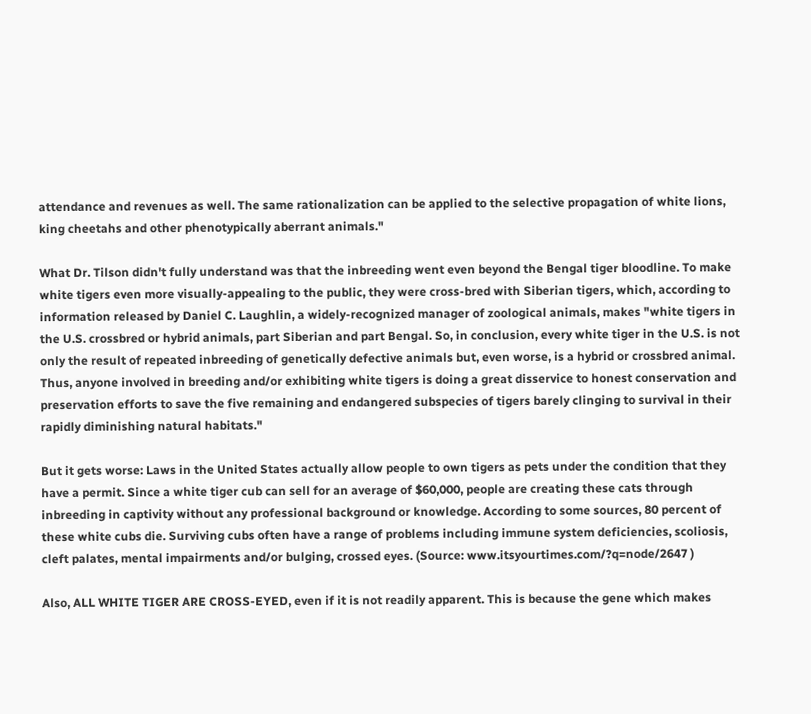attendance and revenues as well. The same rationalization can be applied to the selective propagation of white lions, king cheetahs and other phenotypically aberrant animals."

What Dr. Tilson didn't fully understand was that the inbreeding went even beyond the Bengal tiger bloodline. To make white tigers even more visually-appealing to the public, they were cross-bred with Siberian tigers, which, according to information released by Daniel C. Laughlin, a widely-recognized manager of zoological animals, makes "white tigers in the U.S. crossbred or hybrid animals, part Siberian and part Bengal. So, in conclusion, every white tiger in the U.S. is not only the result of repeated inbreeding of genetically defective animals but, even worse, is a hybrid or crossbred animal. Thus, anyone involved in breeding and/or exhibiting white tigers is doing a great disservice to honest conservation and preservation efforts to save the five remaining and endangered subspecies of tigers barely clinging to survival in their rapidly diminishing natural habitats."

But it gets worse: Laws in the United States actually allow people to own tigers as pets under the condition that they have a permit. Since a white tiger cub can sell for an average of $60,000, people are creating these cats through inbreeding in captivity without any professional background or knowledge. According to some sources, 80 percent of these white cubs die. Surviving cubs often have a range of problems including immune system deficiencies, scoliosis, cleft palates, mental impairments and/or bulging, crossed eyes. (Source: www.itsyourtimes.com/?q=node/2647 )

Also, ALL WHITE TIGER ARE CROSS-EYED, even if it is not readily apparent. This is because the gene which makes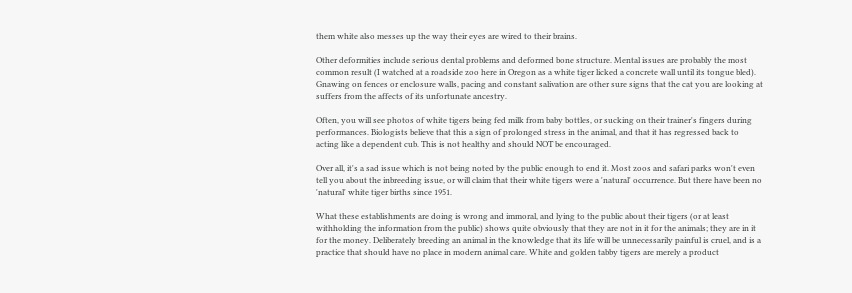them white also messes up the way their eyes are wired to their brains.

Other deformities include serious dental problems and deformed bone structure. Mental issues are probably the most common result (I watched at a roadside zoo here in Oregon as a white tiger licked a concrete wall until its tongue bled). Gnawing on fences or enclosure walls, pacing and constant salivation are other sure signs that the cat you are looking at suffers from the affects of its unfortunate ancestry.

Often, you will see photos of white tigers being fed milk from baby bottles, or sucking on their trainer's fingers during performances. Biologists believe that this a sign of prolonged stress in the animal, and that it has regressed back to acting like a dependent cub. This is not healthy and should NOT be encouraged.

Over all, it's a sad issue which is not being noted by the public enough to end it. Most zoos and safari parks won't even tell you about the inbreeding issue, or will claim that their white tigers were a 'natural' occurrence. But there have been no 'natural' white tiger births since 1951.

What these establishments are doing is wrong and immoral, and lying to the public about their tigers (or at least withholding the information from the public) shows quite obviously that they are not in it for the animals; they are in it for the money. Deliberately breeding an animal in the knowledge that its life will be unnecessarily painful is cruel, and is a practice that should have no place in modern animal care. White and golden tabby tigers are merely a product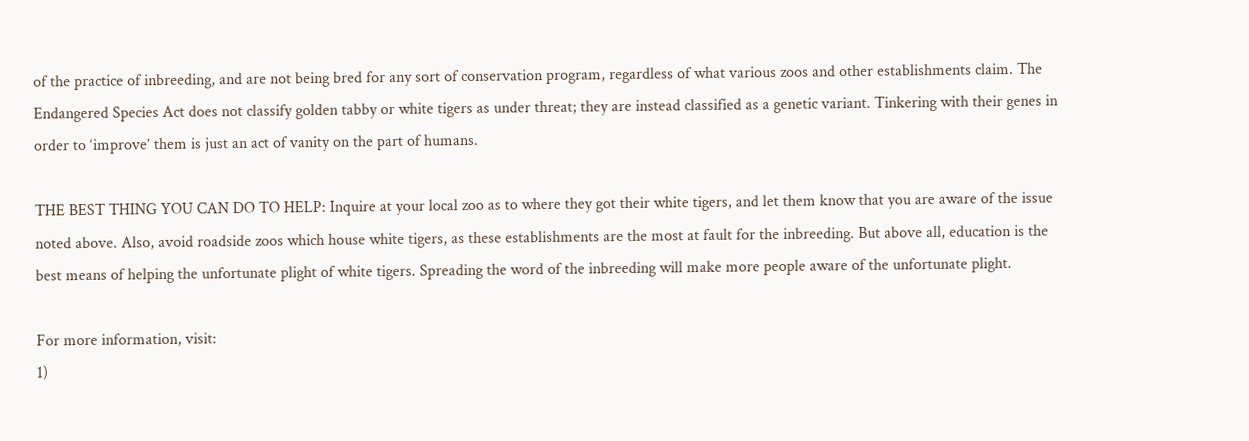of the practice of inbreeding, and are not being bred for any sort of conservation program, regardless of what various zoos and other establishments claim. The Endangered Species Act does not classify golden tabby or white tigers as under threat; they are instead classified as a genetic variant. Tinkering with their genes in order to ‘improve’ them is just an act of vanity on the part of humans.

THE BEST THING YOU CAN DO TO HELP: Inquire at your local zoo as to where they got their white tigers, and let them know that you are aware of the issue noted above. Also, avoid roadside zoos which house white tigers, as these establishments are the most at fault for the inbreeding. But above all, education is the best means of helping the unfortunate plight of white tigers. Spreading the word of the inbreeding will make more people aware of the unfortunate plight.

For more information, visit:
1)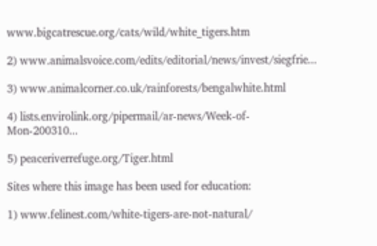www.bigcatrescue.org/cats/wild/white_tigers.htm

2) www.animalsvoice.com/edits/editorial/news/invest/siegfrie...

3) www.animalcorner.co.uk/rainforests/bengalwhite.html

4) lists.envirolink.org/pipermail/ar-news/Week-of-Mon-200310...

5) peaceriverrefuge.org/Tiger.html

Sites where this image has been used for education:

1) www.felinest.com/white-tigers-are-not-natural/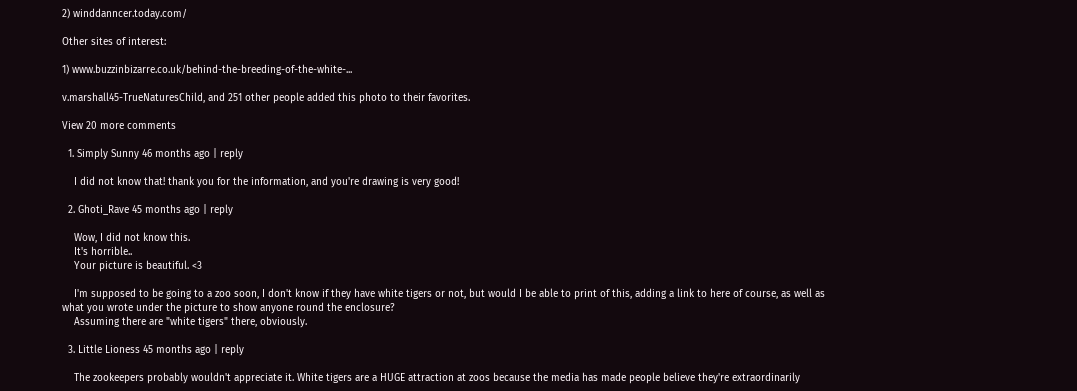2) winddanncer.today.com/

Other sites of interest:

1) www.buzzinbizarre.co.uk/behind-the-breeding-of-the-white-...

v.marshall45-TrueNaturesChild, and 251 other people added this photo to their favorites.

View 20 more comments

  1. Simply Sunny 46 months ago | reply

    I did not know that! thank you for the information, and you're drawing is very good!

  2. Ghoti_Rave 45 months ago | reply

    Wow, I did not know this.
    It's horrible..
    Your picture is beautiful. <3

    I'm supposed to be going to a zoo soon, I don't know if they have white tigers or not, but would I be able to print of this, adding a link to here of course, as well as what you wrote under the picture to show anyone round the enclosure?
    Assuming there are "white tigers" there, obviously.

  3. Little Lioness 45 months ago | reply

    The zookeepers probably wouldn't appreciate it. White tigers are a HUGE attraction at zoos because the media has made people believe they're extraordinarily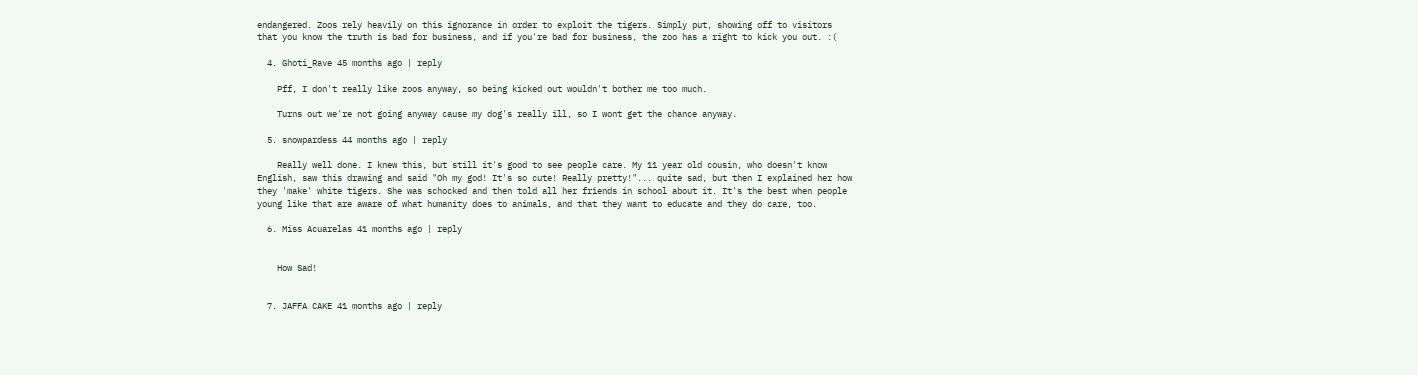endangered. Zoos rely heavily on this ignorance in order to exploit the tigers. Simply put, showing off to visitors that you know the truth is bad for business, and if you're bad for business, the zoo has a right to kick you out. :(

  4. Ghoti_Rave 45 months ago | reply

    Pff, I don't really like zoos anyway, so being kicked out wouldn't bother me too much.

    Turns out we're not going anyway cause my dog's really ill, so I wont get the chance anyway.

  5. snowpardess 44 months ago | reply

    Really well done. I knew this, but still it's good to see people care. My 11 year old cousin, who doesn't know English, saw this drawing and said "Oh my god! It's so cute! Really pretty!"... quite sad, but then I explained her how they 'make' white tigers. She was schocked and then told all her friends in school about it. It's the best when people young like that are aware of what humanity does to animals, and that they want to educate and they do care, too.

  6. Miss Acuarelas 41 months ago | reply


    How Sad!


  7. JAFFA CAKE 41 months ago | reply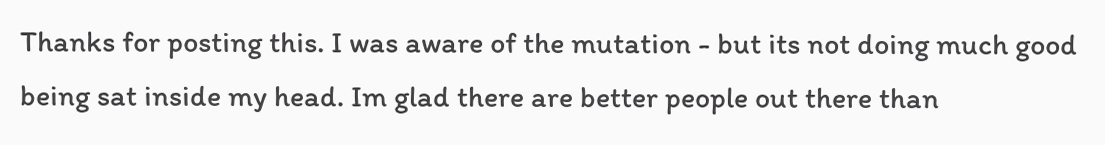Thanks for posting this. I was aware of the mutation - but its not doing much good being sat inside my head. Im glad there are better people out there than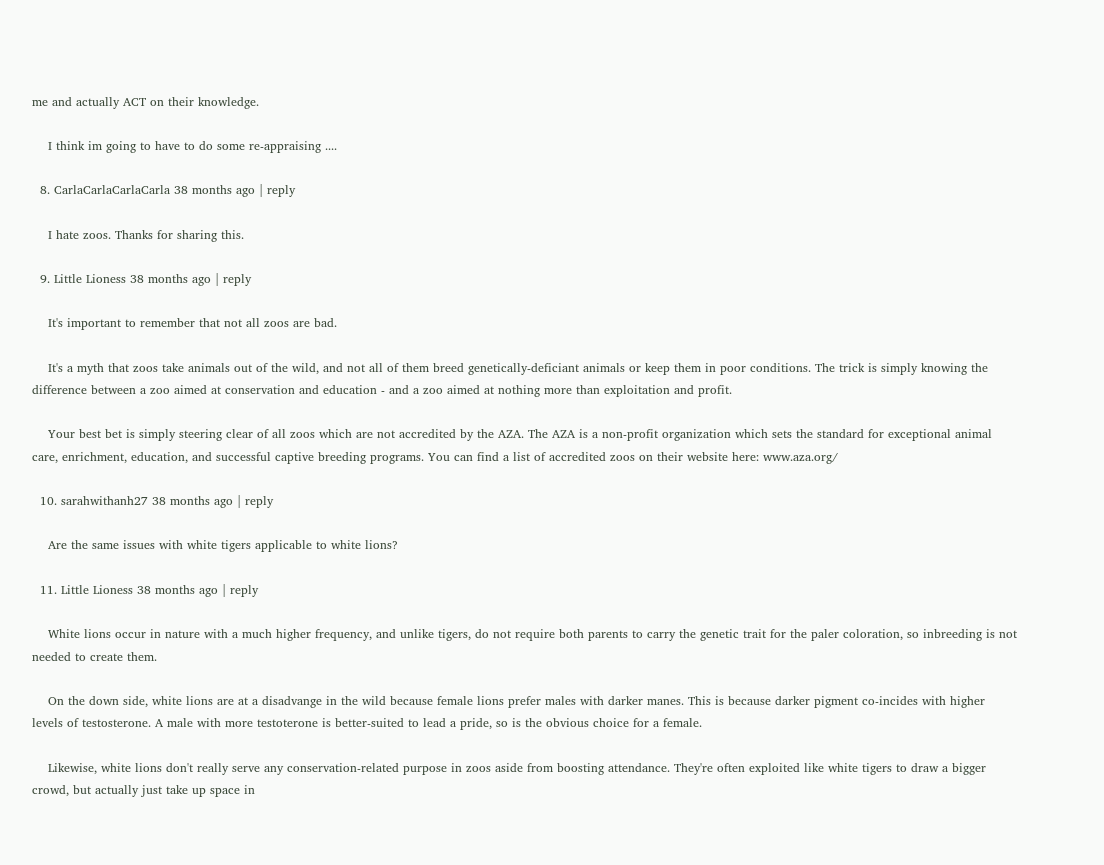me and actually ACT on their knowledge.

    I think im going to have to do some re-appraising ....

  8. CarlaCarlaCarlaCarla 38 months ago | reply

    I hate zoos. Thanks for sharing this.

  9. Little Lioness 38 months ago | reply

    It's important to remember that not all zoos are bad.

    It's a myth that zoos take animals out of the wild, and not all of them breed genetically-deficiant animals or keep them in poor conditions. The trick is simply knowing the difference between a zoo aimed at conservation and education - and a zoo aimed at nothing more than exploitation and profit.

    Your best bet is simply steering clear of all zoos which are not accredited by the AZA. The AZA is a non-profit organization which sets the standard for exceptional animal care, enrichment, education, and successful captive breeding programs. You can find a list of accredited zoos on their website here: www.aza.org/

  10. sarahwithanh27 38 months ago | reply

    Are the same issues with white tigers applicable to white lions?

  11. Little Lioness 38 months ago | reply

    White lions occur in nature with a much higher frequency, and unlike tigers, do not require both parents to carry the genetic trait for the paler coloration, so inbreeding is not needed to create them.

    On the down side, white lions are at a disadvange in the wild because female lions prefer males with darker manes. This is because darker pigment co-incides with higher levels of testosterone. A male with more testoterone is better-suited to lead a pride, so is the obvious choice for a female.

    Likewise, white lions don't really serve any conservation-related purpose in zoos aside from boosting attendance. They're often exploited like white tigers to draw a bigger crowd, but actually just take up space in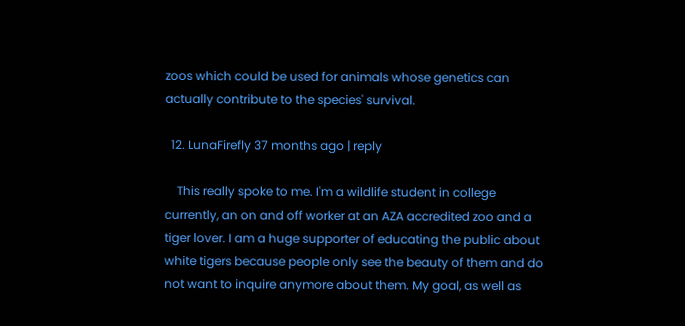zoos which could be used for animals whose genetics can actually contribute to the species' survival.

  12. LunaFirefly 37 months ago | reply

    This really spoke to me. I'm a wildlife student in college currently, an on and off worker at an AZA accredited zoo and a tiger lover. I am a huge supporter of educating the public about white tigers because people only see the beauty of them and do not want to inquire anymore about them. My goal, as well as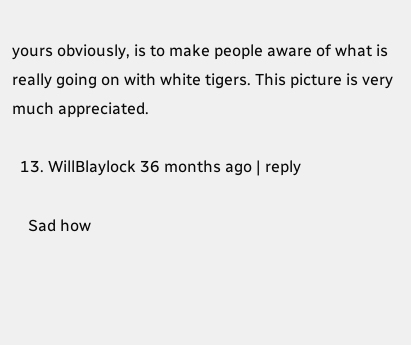yours obviously, is to make people aware of what is really going on with white tigers. This picture is very much appreciated.

  13. WillBlaylock 36 months ago | reply

    Sad how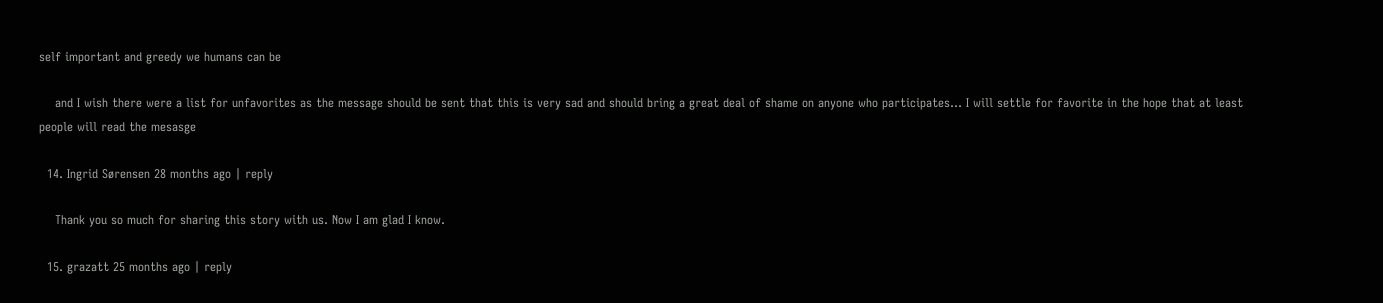self important and greedy we humans can be

    and I wish there were a list for unfavorites as the message should be sent that this is very sad and should bring a great deal of shame on anyone who participates... I will settle for favorite in the hope that at least people will read the mesasge

  14. Ingrid Sørensen 28 months ago | reply

    Thank you so much for sharing this story with us. Now I am glad I know.

  15. grazatt 25 months ago | reply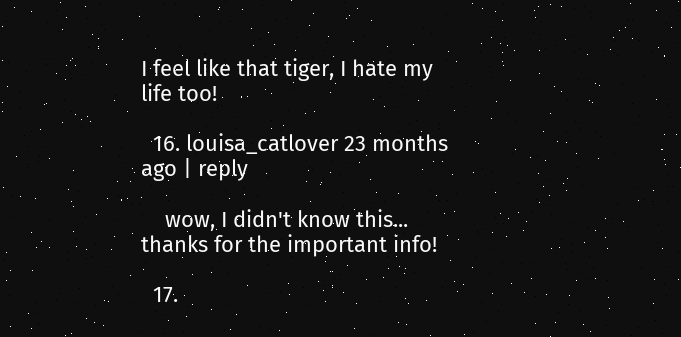I feel like that tiger, I hate my life too!

  16. louisa_catlover 23 months ago | reply

    wow, I didn't know this... thanks for the important info!

  17.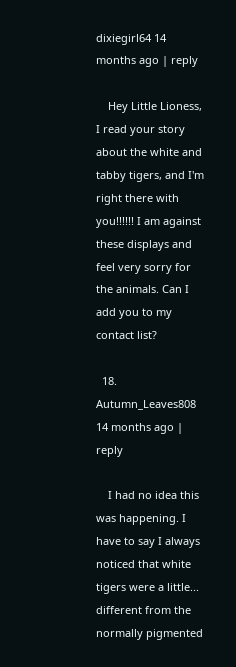dixiegirl64 14 months ago | reply

    Hey Little Lioness, I read your story about the white and tabby tigers, and I'm right there with you!!!!!! I am against these displays and feel very sorry for the animals. Can I add you to my contact list?

  18. Autumn_Leaves808 14 months ago | reply

    I had no idea this was happening. I have to say I always noticed that white tigers were a little... different from the normally pigmented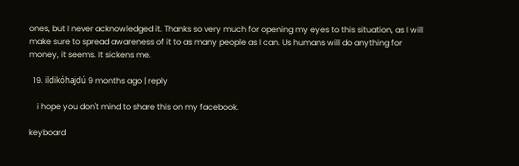ones, but I never acknowledged it. Thanks so very much for opening my eyes to this situation, as I will make sure to spread awareness of it to as many people as I can. Us humans will do anything for money, it seems. It sickens me.

  19. ildikóhajdú 9 months ago | reply

    i hope you don't mind to share this on my facebook.

keyboard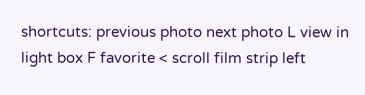shortcuts: previous photo next photo L view in light box F favorite < scroll film strip left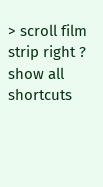> scroll film strip right ? show all shortcuts